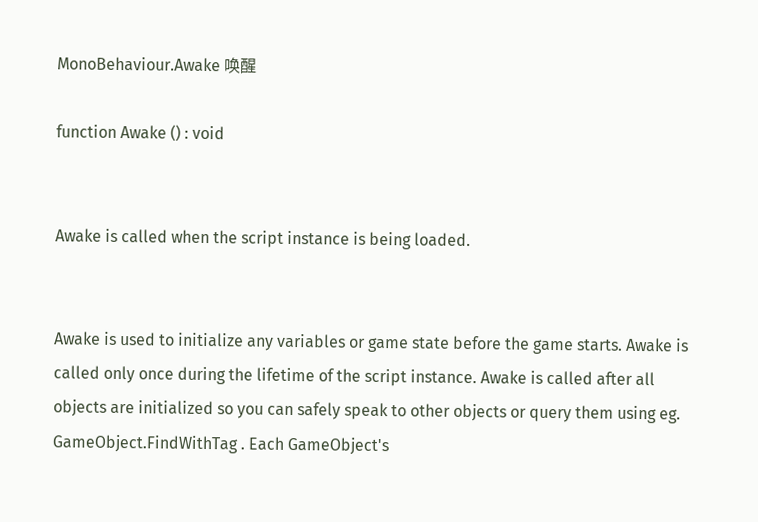MonoBehaviour.Awake 唤醒

function Awake () : void


Awake is called when the script instance is being loaded.


Awake is used to initialize any variables or game state before the game starts. Awake is called only once during the lifetime of the script instance. Awake is called after all objects are initialized so you can safely speak to other objects or query them using eg. GameObject.FindWithTag . Each GameObject's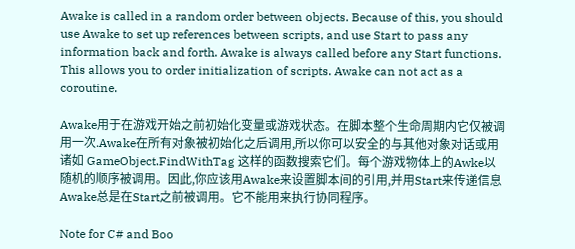Awake is called in a random order between objects. Because of this, you should use Awake to set up references between scripts, and use Start to pass any information back and forth. Awake is always called before any Start functions. This allows you to order initialization of scripts. Awake can not act as a coroutine.

Awake用于在游戏开始之前初始化变量或游戏状态。在脚本整个生命周期内它仅被调用一次.Awake在所有对象被初始化之后调用,所以你可以安全的与其他对象对话或用诸如 GameObject.FindWithTag 这样的函数搜索它们。每个游戏物体上的Awke以随机的顺序被调用。因此,你应该用Awake来设置脚本间的引用,并用Start来传递信息Awake总是在Start之前被调用。它不能用来执行协同程序。

Note for C# and Boo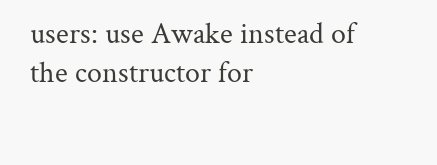users: use Awake instead of the constructor for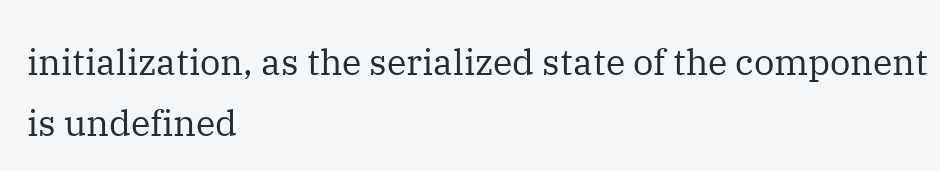initialization, as the serialized state of the component is undefined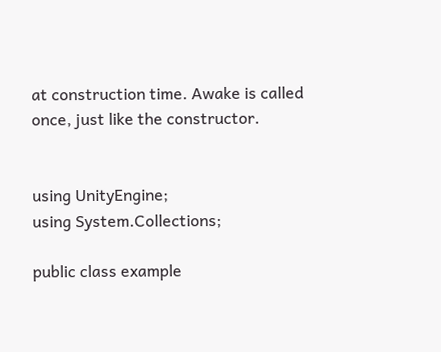at construction time. Awake is called once, just like the constructor.


using UnityEngine;
using System.Collections;

public class example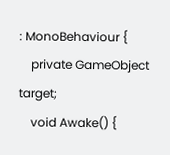: MonoBehaviour {
    private GameObject target;
    void Awake() {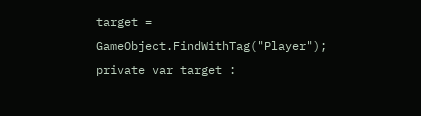target = GameObject.FindWithTag("Player");
private var target :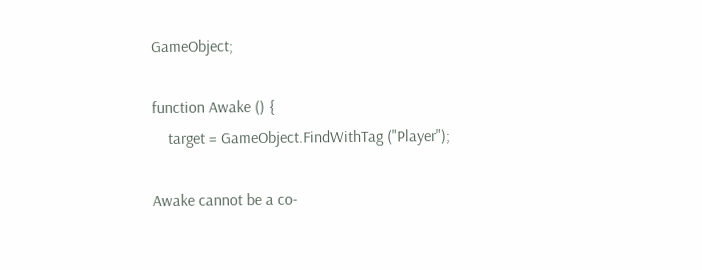GameObject;

function Awake () {
    target = GameObject.FindWithTag ("Player");

Awake cannot be a co-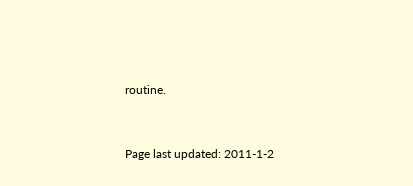routine.


Page last updated: 2011-1-2